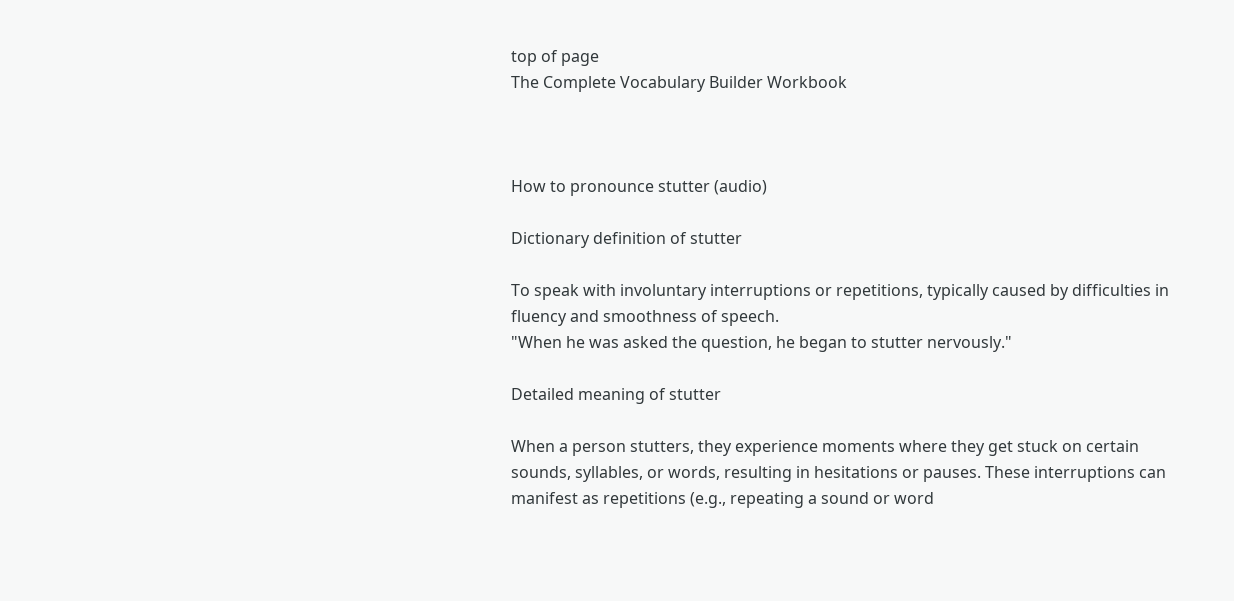top of page
The Complete Vocabulary Builder Workbook



How to pronounce stutter (audio)

Dictionary definition of stutter

To speak with involuntary interruptions or repetitions, typically caused by difficulties in fluency and smoothness of speech.
"When he was asked the question, he began to stutter nervously."

Detailed meaning of stutter

When a person stutters, they experience moments where they get stuck on certain sounds, syllables, or words, resulting in hesitations or pauses. These interruptions can manifest as repetitions (e.g., repeating a sound or word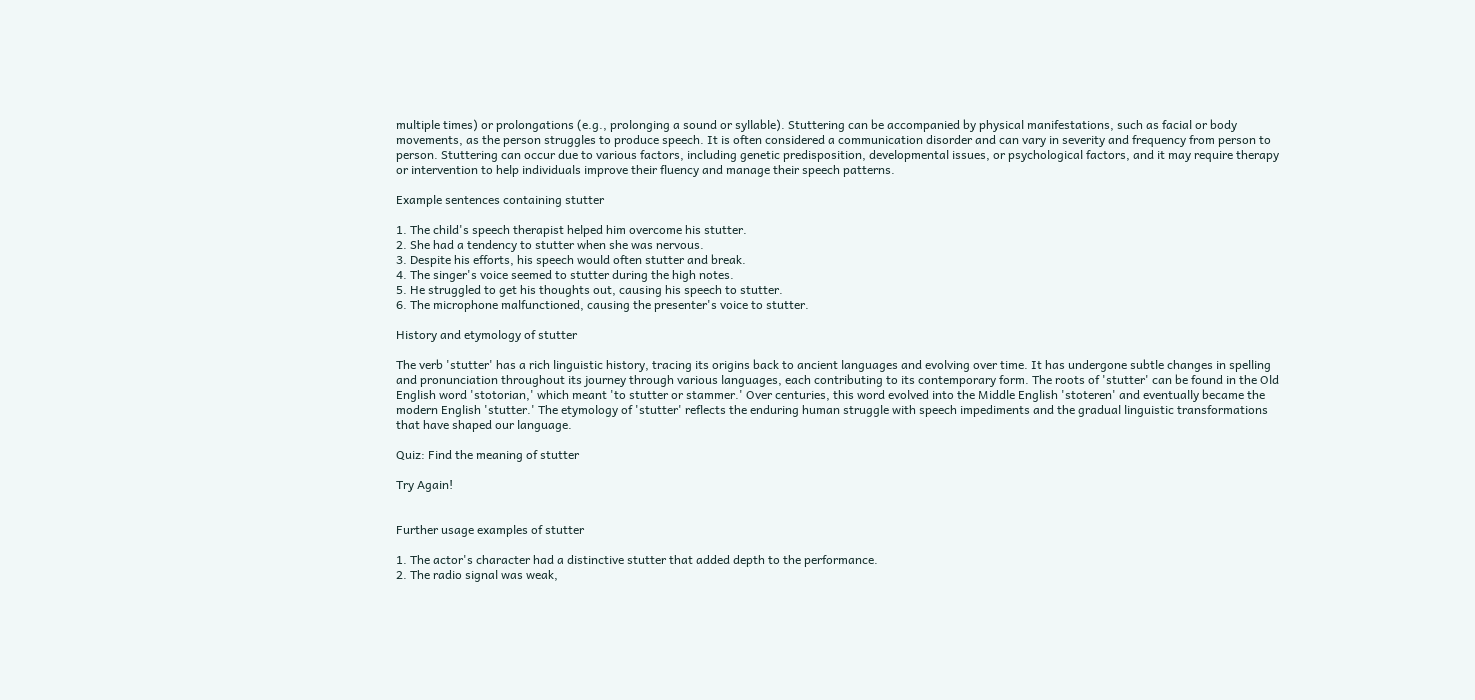multiple times) or prolongations (e.g., prolonging a sound or syllable). Stuttering can be accompanied by physical manifestations, such as facial or body movements, as the person struggles to produce speech. It is often considered a communication disorder and can vary in severity and frequency from person to person. Stuttering can occur due to various factors, including genetic predisposition, developmental issues, or psychological factors, and it may require therapy or intervention to help individuals improve their fluency and manage their speech patterns.

Example sentences containing stutter

1. The child's speech therapist helped him overcome his stutter.
2. She had a tendency to stutter when she was nervous.
3. Despite his efforts, his speech would often stutter and break.
4. The singer's voice seemed to stutter during the high notes.
5. He struggled to get his thoughts out, causing his speech to stutter.
6. The microphone malfunctioned, causing the presenter's voice to stutter.

History and etymology of stutter

The verb 'stutter' has a rich linguistic history, tracing its origins back to ancient languages and evolving over time. It has undergone subtle changes in spelling and pronunciation throughout its journey through various languages, each contributing to its contemporary form. The roots of 'stutter' can be found in the Old English word 'stotorian,' which meant 'to stutter or stammer.' Over centuries, this word evolved into the Middle English 'stoteren' and eventually became the modern English 'stutter.' The etymology of 'stutter' reflects the enduring human struggle with speech impediments and the gradual linguistic transformations that have shaped our language.

Quiz: Find the meaning of stutter

Try Again!


Further usage examples of stutter

1. The actor's character had a distinctive stutter that added depth to the performance.
2. The radio signal was weak,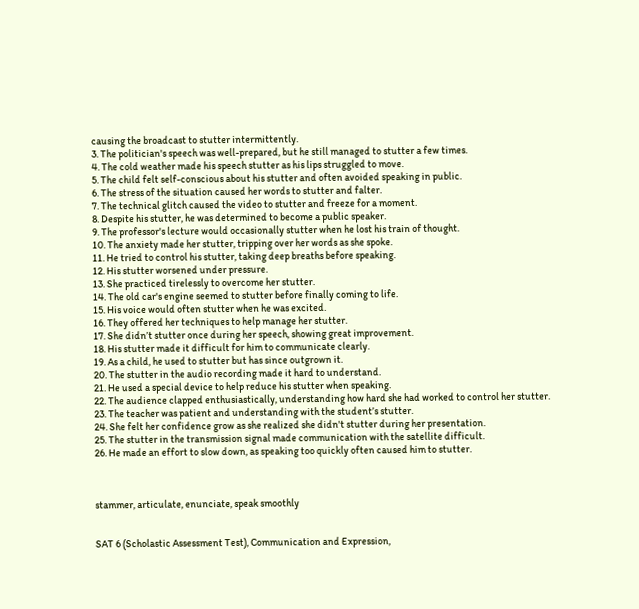causing the broadcast to stutter intermittently.
3. The politician's speech was well-prepared, but he still managed to stutter a few times.
4. The cold weather made his speech stutter as his lips struggled to move.
5. The child felt self-conscious about his stutter and often avoided speaking in public.
6. The stress of the situation caused her words to stutter and falter.
7. The technical glitch caused the video to stutter and freeze for a moment.
8. Despite his stutter, he was determined to become a public speaker.
9. The professor's lecture would occasionally stutter when he lost his train of thought.
10. The anxiety made her stutter, tripping over her words as she spoke.
11. He tried to control his stutter, taking deep breaths before speaking.
12. His stutter worsened under pressure.
13. She practiced tirelessly to overcome her stutter.
14. The old car's engine seemed to stutter before finally coming to life.
15. His voice would often stutter when he was excited.
16. They offered her techniques to help manage her stutter.
17. She didn’t stutter once during her speech, showing great improvement.
18. His stutter made it difficult for him to communicate clearly.
19. As a child, he used to stutter but has since outgrown it.
20. The stutter in the audio recording made it hard to understand.
21. He used a special device to help reduce his stutter when speaking.
22. The audience clapped enthusiastically, understanding how hard she had worked to control her stutter.
23. The teacher was patient and understanding with the student’s stutter.
24. She felt her confidence grow as she realized she didn't stutter during her presentation.
25. The stutter in the transmission signal made communication with the satellite difficult.
26. He made an effort to slow down, as speaking too quickly often caused him to stutter.



stammer, articulate, enunciate, speak smoothly


SAT 6 (Scholastic Assessment Test), Communication and Expression,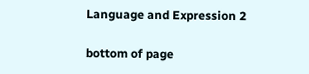Language and Expression 2

bottom of page